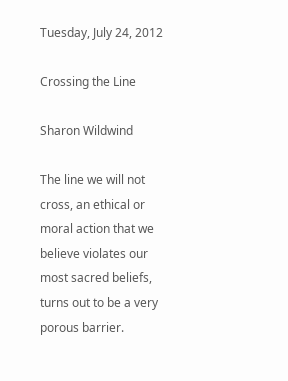Tuesday, July 24, 2012

Crossing the Line

Sharon Wildwind

The line we will not cross, an ethical or moral action that we believe violates our most sacred beliefs, turns out to be a very porous barrier.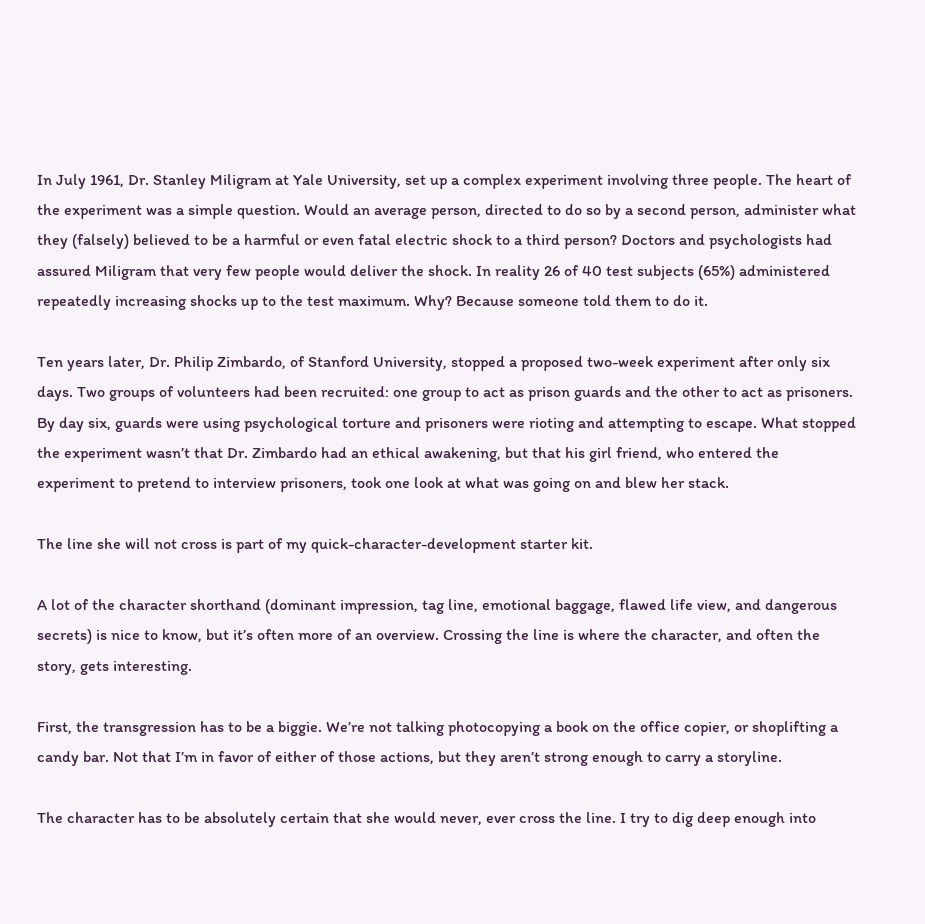In July 1961, Dr. Stanley Miligram at Yale University, set up a complex experiment involving three people. The heart of the experiment was a simple question. Would an average person, directed to do so by a second person, administer what they (falsely) believed to be a harmful or even fatal electric shock to a third person? Doctors and psychologists had assured Miligram that very few people would deliver the shock. In reality 26 of 40 test subjects (65%) administered repeatedly increasing shocks up to the test maximum. Why? Because someone told them to do it.

Ten years later, Dr. Philip Zimbardo, of Stanford University, stopped a proposed two-week experiment after only six days. Two groups of volunteers had been recruited: one group to act as prison guards and the other to act as prisoners. By day six, guards were using psychological torture and prisoners were rioting and attempting to escape. What stopped the experiment wasn’t that Dr. Zimbardo had an ethical awakening, but that his girl friend, who entered the experiment to pretend to interview prisoners, took one look at what was going on and blew her stack.

The line she will not cross is part of my quick-character-development starter kit.

A lot of the character shorthand (dominant impression, tag line, emotional baggage, flawed life view, and dangerous secrets) is nice to know, but it’s often more of an overview. Crossing the line is where the character, and often the story, gets interesting.

First, the transgression has to be a biggie. We’re not talking photocopying a book on the office copier, or shoplifting a candy bar. Not that I’m in favor of either of those actions, but they aren’t strong enough to carry a storyline.

The character has to be absolutely certain that she would never, ever cross the line. I try to dig deep enough into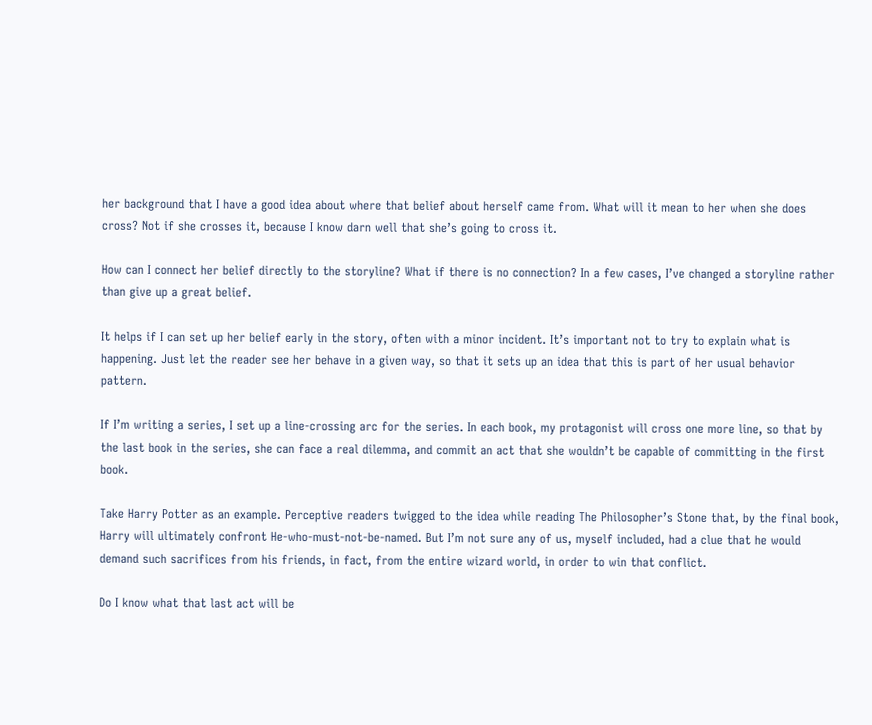her background that I have a good idea about where that belief about herself came from. What will it mean to her when she does cross? Not if she crosses it, because I know darn well that she’s going to cross it.

How can I connect her belief directly to the storyline? What if there is no connection? In a few cases, I’ve changed a storyline rather than give up a great belief.

It helps if I can set up her belief early in the story, often with a minor incident. It’s important not to try to explain what is happening. Just let the reader see her behave in a given way, so that it sets up an idea that this is part of her usual behavior pattern.

If I’m writing a series, I set up a line-crossing arc for the series. In each book, my protagonist will cross one more line, so that by the last book in the series, she can face a real dilemma, and commit an act that she wouldn’t be capable of committing in the first book.

Take Harry Potter as an example. Perceptive readers twigged to the idea while reading The Philosopher’s Stone that, by the final book, Harry will ultimately confront He-who-must-not-be-named. But I’m not sure any of us, myself included, had a clue that he would demand such sacrifices from his friends, in fact, from the entire wizard world, in order to win that conflict.

Do I know what that last act will be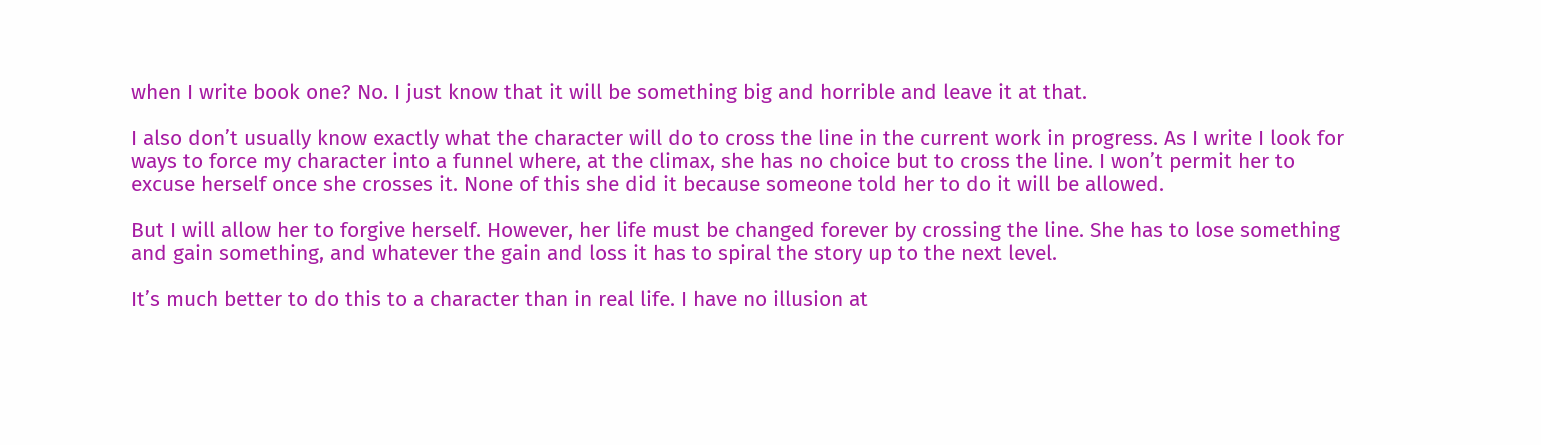when I write book one? No. I just know that it will be something big and horrible and leave it at that.

I also don’t usually know exactly what the character will do to cross the line in the current work in progress. As I write I look for ways to force my character into a funnel where, at the climax, she has no choice but to cross the line. I won’t permit her to excuse herself once she crosses it. None of this she did it because someone told her to do it will be allowed.

But I will allow her to forgive herself. However, her life must be changed forever by crossing the line. She has to lose something and gain something, and whatever the gain and loss it has to spiral the story up to the next level.

It’s much better to do this to a character than in real life. I have no illusion at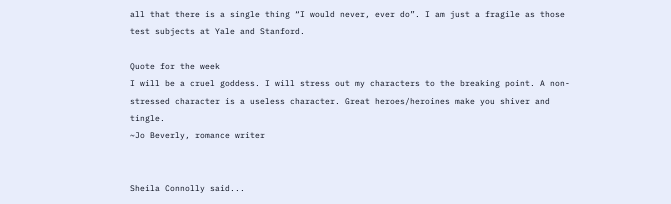all that there is a single thing “I would never, ever do”. I am just a fragile as those test subjects at Yale and Stanford.

Quote for the week
I will be a cruel goddess. I will stress out my characters to the breaking point. A non-stressed character is a useless character. Great heroes/heroines make you shiver and tingle.
~Jo Beverly, romance writer


Sheila Connolly said...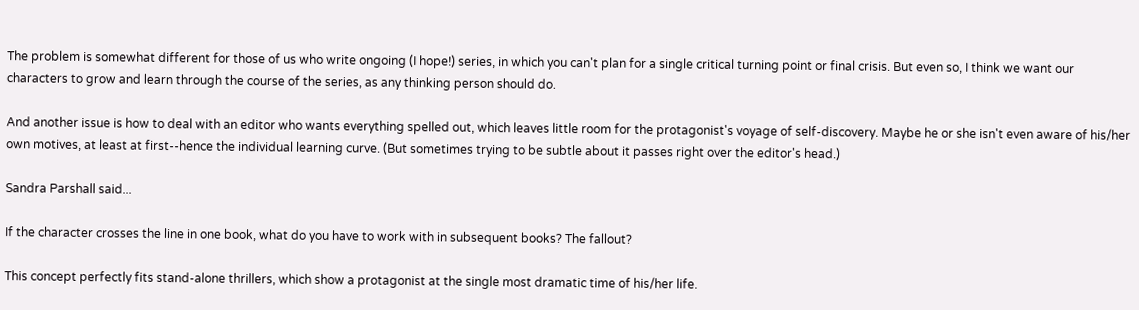The problem is somewhat different for those of us who write ongoing (I hope!) series, in which you can't plan for a single critical turning point or final crisis. But even so, I think we want our characters to grow and learn through the course of the series, as any thinking person should do.

And another issue is how to deal with an editor who wants everything spelled out, which leaves little room for the protagonist's voyage of self-discovery. Maybe he or she isn't even aware of his/her own motives, at least at first--hence the individual learning curve. (But sometimes trying to be subtle about it passes right over the editor's head.)

Sandra Parshall said...

If the character crosses the line in one book, what do you have to work with in subsequent books? The fallout?

This concept perfectly fits stand-alone thrillers, which show a protagonist at the single most dramatic time of his/her life.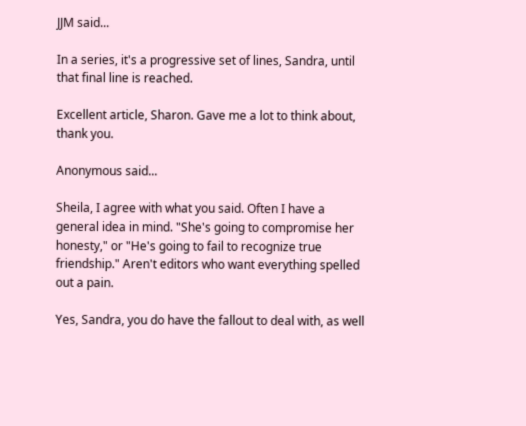JJM said...

In a series, it's a progressive set of lines, Sandra, until that final line is reached.

Excellent article, Sharon. Gave me a lot to think about, thank you.

Anonymous said...

Sheila, I agree with what you said. Often I have a general idea in mind. "She's going to compromise her honesty," or "He's going to fail to recognize true friendship." Aren't editors who want everything spelled out a pain.

Yes, Sandra, you do have the fallout to deal with, as well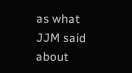as what JJM said about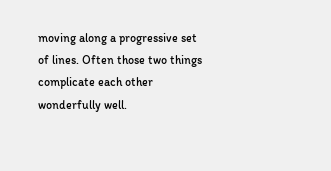moving along a progressive set of lines. Often those two things complicate each other wonderfully well.